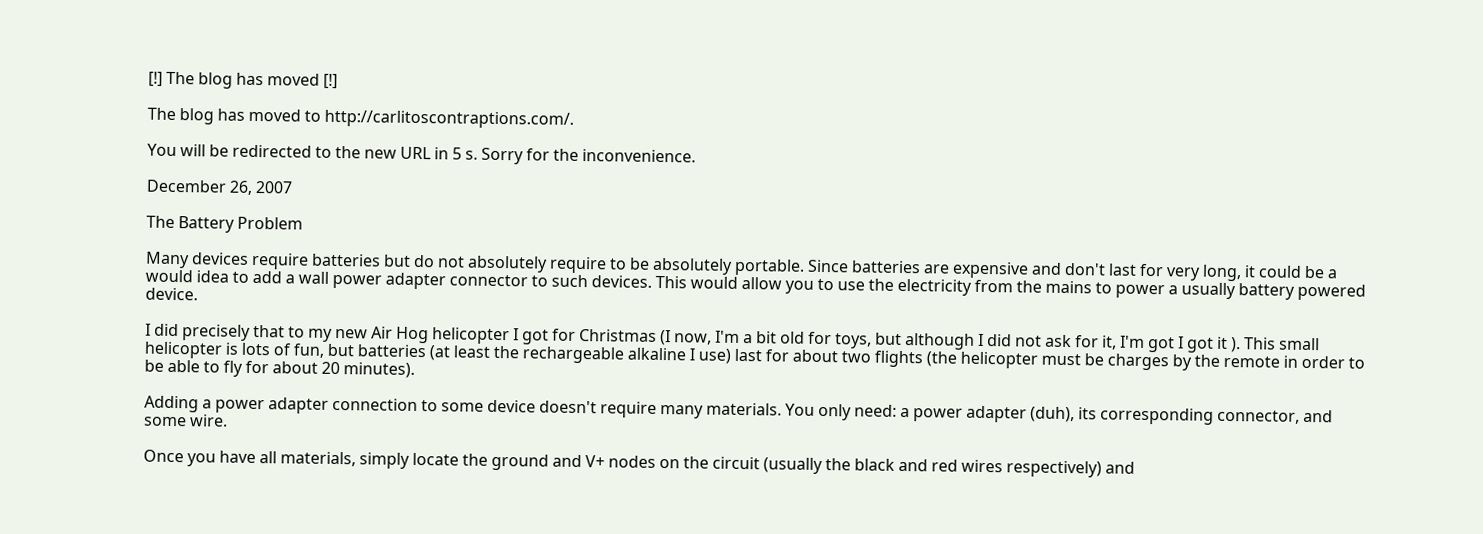[!] The blog has moved [!]

The blog has moved to http://carlitoscontraptions.com/.

You will be redirected to the new URL in 5 s. Sorry for the inconvenience.

December 26, 2007

The Battery Problem

Many devices require batteries but do not absolutely require to be absolutely portable. Since batteries are expensive and don't last for very long, it could be a would idea to add a wall power adapter connector to such devices. This would allow you to use the electricity from the mains to power a usually battery powered device.

I did precisely that to my new Air Hog helicopter I got for Christmas (I now, I'm a bit old for toys, but although I did not ask for it, I'm got I got it ). This small helicopter is lots of fun, but batteries (at least the rechargeable alkaline I use) last for about two flights (the helicopter must be charges by the remote in order to be able to fly for about 20 minutes).

Adding a power adapter connection to some device doesn't require many materials. You only need: a power adapter (duh), its corresponding connector, and some wire.

Once you have all materials, simply locate the ground and V+ nodes on the circuit (usually the black and red wires respectively) and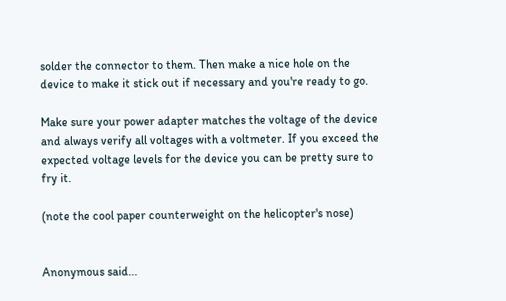solder the connector to them. Then make a nice hole on the device to make it stick out if necessary and you're ready to go.

Make sure your power adapter matches the voltage of the device and always verify all voltages with a voltmeter. If you exceed the expected voltage levels for the device you can be pretty sure to fry it.

(note the cool paper counterweight on the helicopter's nose)


Anonymous said...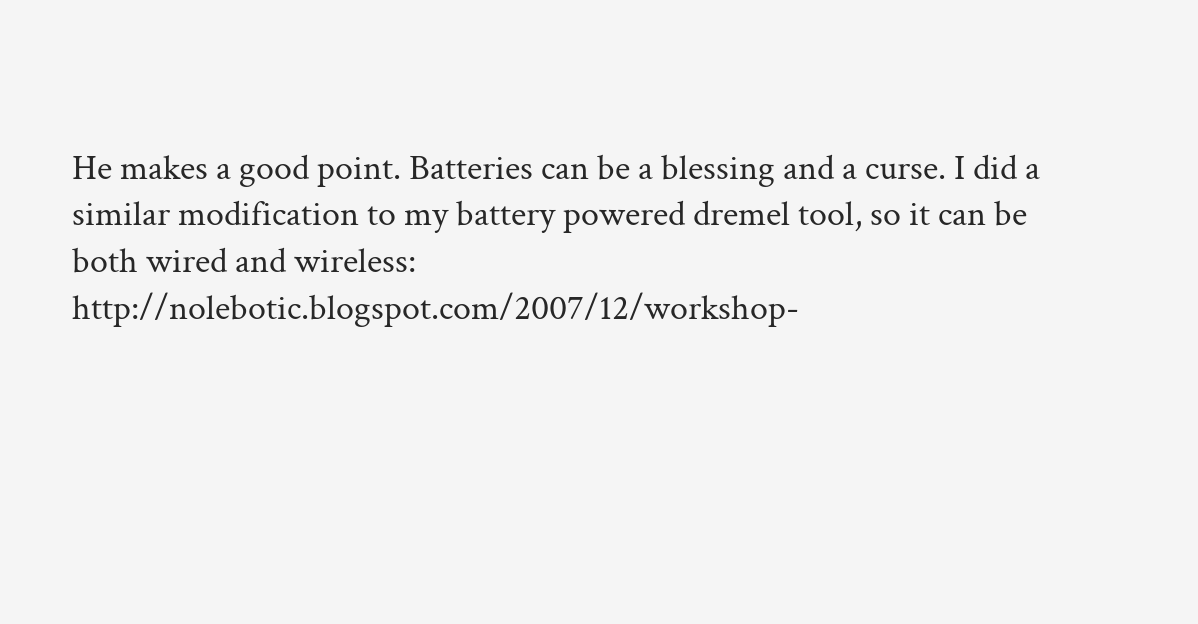He makes a good point. Batteries can be a blessing and a curse. I did a similar modification to my battery powered dremel tool, so it can be both wired and wireless: http://nolebotic.blogspot.com/2007/12/workshop-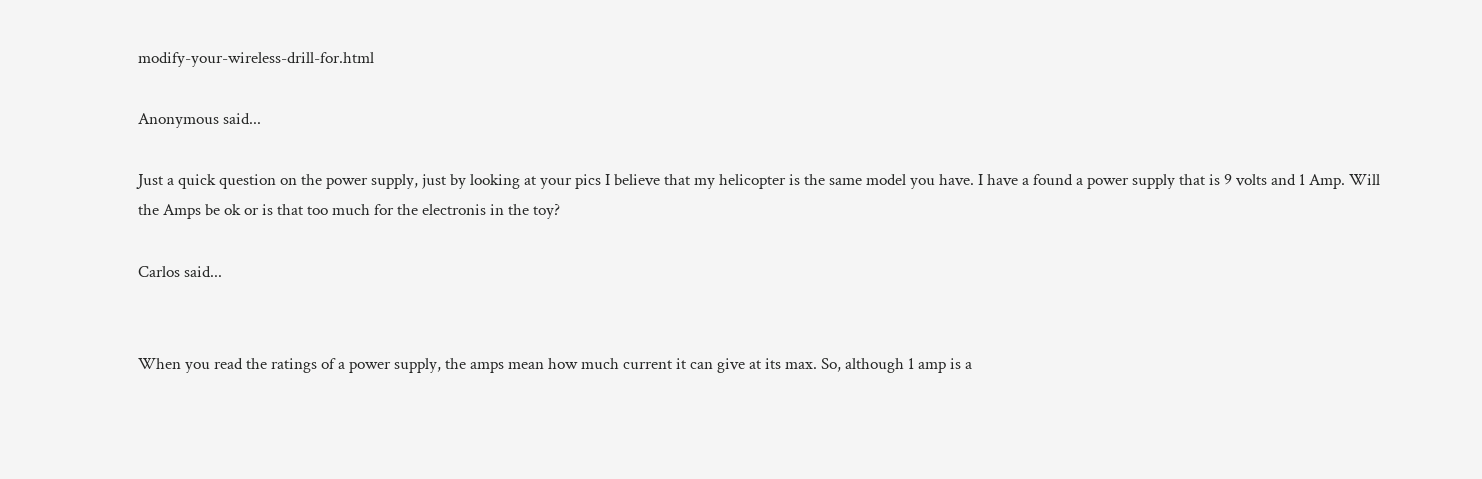modify-your-wireless-drill-for.html

Anonymous said...

Just a quick question on the power supply, just by looking at your pics I believe that my helicopter is the same model you have. I have a found a power supply that is 9 volts and 1 Amp. Will the Amps be ok or is that too much for the electronis in the toy?

Carlos said...


When you read the ratings of a power supply, the amps mean how much current it can give at its max. So, although 1 amp is a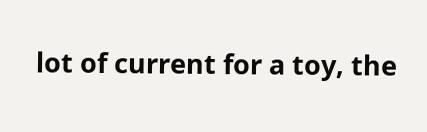lot of current for a toy, the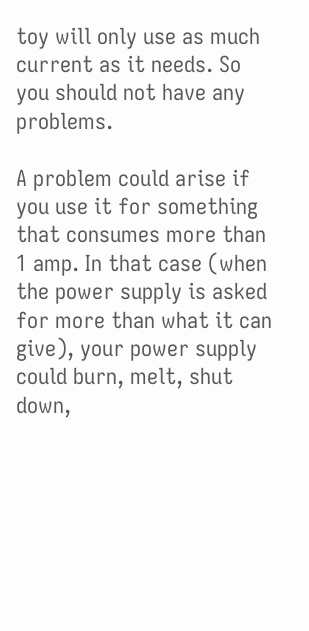toy will only use as much current as it needs. So you should not have any problems.

A problem could arise if you use it for something that consumes more than 1 amp. In that case (when the power supply is asked for more than what it can give), your power supply could burn, melt, shut down,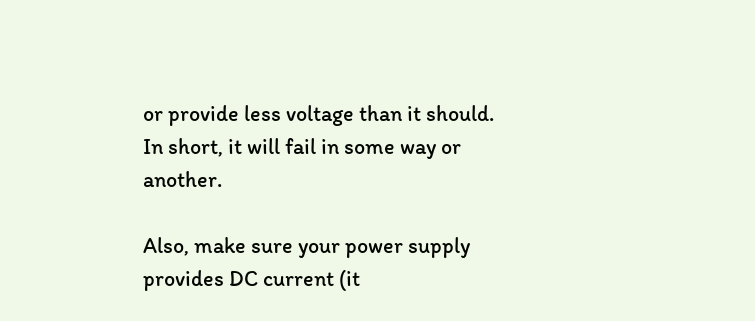or provide less voltage than it should. In short, it will fail in some way or another.

Also, make sure your power supply provides DC current (it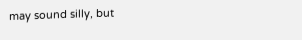may sound silly, but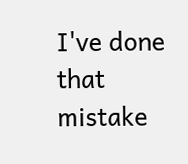I've done that mistake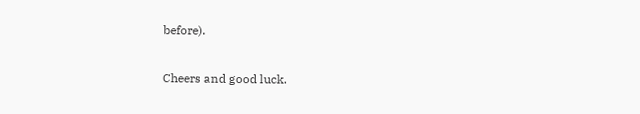before).

Cheers and good luck.